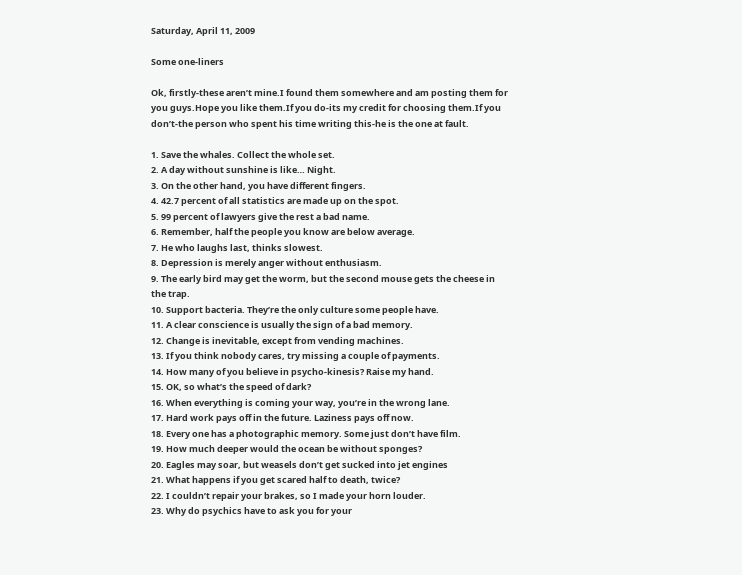Saturday, April 11, 2009

Some one-liners

Ok, firstly-these aren’t mine.I found them somewhere and am posting them for you guys.Hope you like them.If you do-its my credit for choosing them.If you don’t-the person who spent his time writing this-he is the one at fault.

1. Save the whales. Collect the whole set.
2. A day without sunshine is like… Night.
3. On the other hand, you have different fingers.
4. 42.7 percent of all statistics are made up on the spot.
5. 99 percent of lawyers give the rest a bad name.
6. Remember, half the people you know are below average.
7. He who laughs last, thinks slowest.
8. Depression is merely anger without enthusiasm.
9. The early bird may get the worm, but the second mouse gets the cheese in the trap.
10. Support bacteria. They’re the only culture some people have.
11. A clear conscience is usually the sign of a bad memory.
12. Change is inevitable, except from vending machines.
13. If you think nobody cares, try missing a couple of payments.
14. How many of you believe in psycho-kinesis? Raise my hand.
15. OK, so what’s the speed of dark?
16. When everything is coming your way, you’re in the wrong lane.
17. Hard work pays off in the future. Laziness pays off now.
18. Every one has a photographic memory. Some just don’t have film.
19. How much deeper would the ocean be without sponges?
20. Eagles may soar, but weasels don’t get sucked into jet engines
21. What happens if you get scared half to death, twice?
22. I couldn’t repair your brakes, so I made your horn louder.
23. Why do psychics have to ask you for your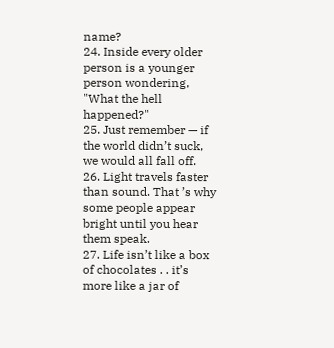name?
24. Inside every older person is a younger person wondering, "What the hell happened?"
25. Just remember — if the world didn’t suck, we would all fall off.
26. Light travels faster than sound. That ’s why some people appear bright until you hear them speak.
27. Life isn’t like a box of chocolates . . it’s more like a jar of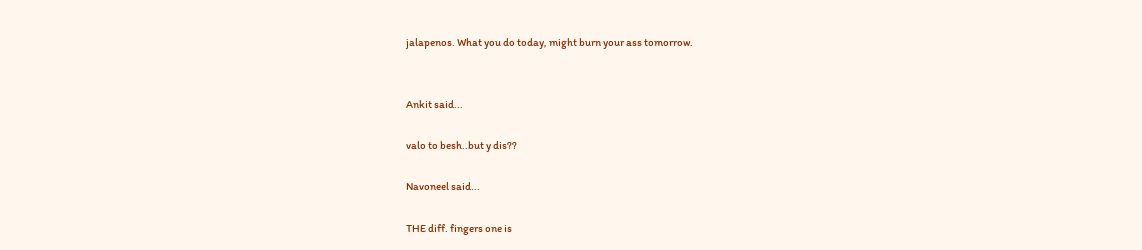jalapenos. What you do today, might burn your ass tomorrow.


Ankit said...

valo to besh..but y dis??

Navoneel said...

THE diff. fingers one is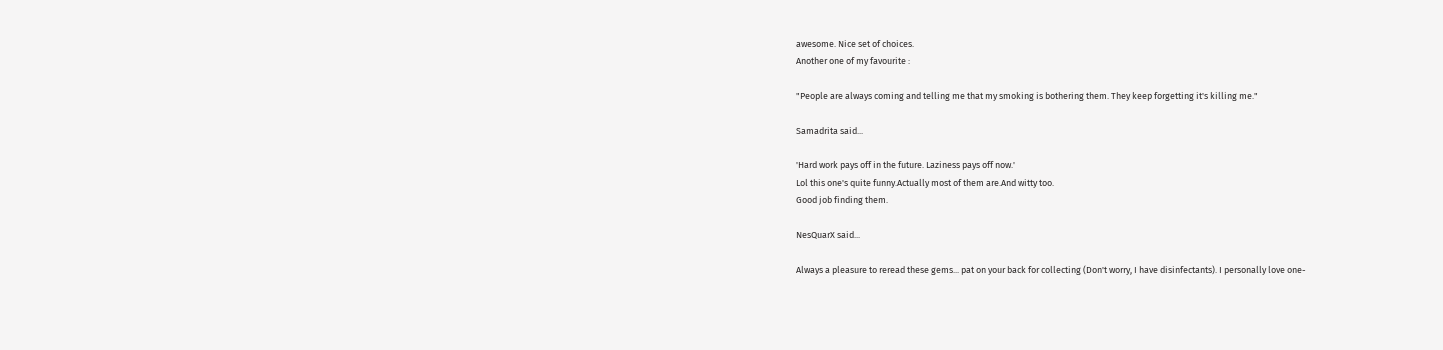awesome. Nice set of choices.
Another one of my favourite :

"People are always coming and telling me that my smoking is bothering them. They keep forgetting it's killing me."

Samadrita said...

'Hard work pays off in the future. Laziness pays off now.'
Lol this one's quite funny.Actually most of them are.And witty too.
Good job finding them.

NesQuarX said...

Always a pleasure to reread these gems... pat on your back for collecting (Don't worry, I have disinfectants). I personally love one-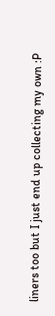liners too but I just end up collecting my own :P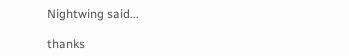Nightwing said...

thanks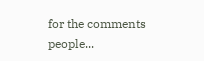for the comments people...